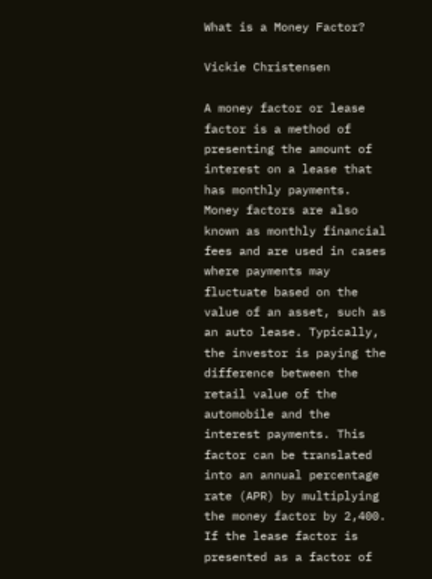What is a Money Factor?

Vickie Christensen

A money factor or lease factor is a method of presenting the amount of interest on a lease that has monthly payments. Money factors are also known as monthly financial fees and are used in cases where payments may fluctuate based on the value of an asset, such as an auto lease. Typically, the investor is paying the difference between the retail value of the automobile and the interest payments. This factor can be translated into an annual percentage rate (APR) by multiplying the money factor by 2,400. If the lease factor is presented as a factor of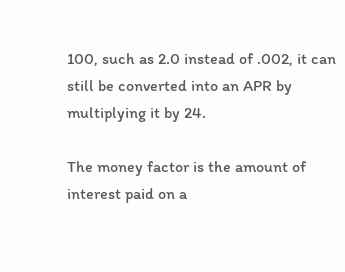100, such as 2.0 instead of .002, it can still be converted into an APR by multiplying it by 24.

The money factor is the amount of interest paid on a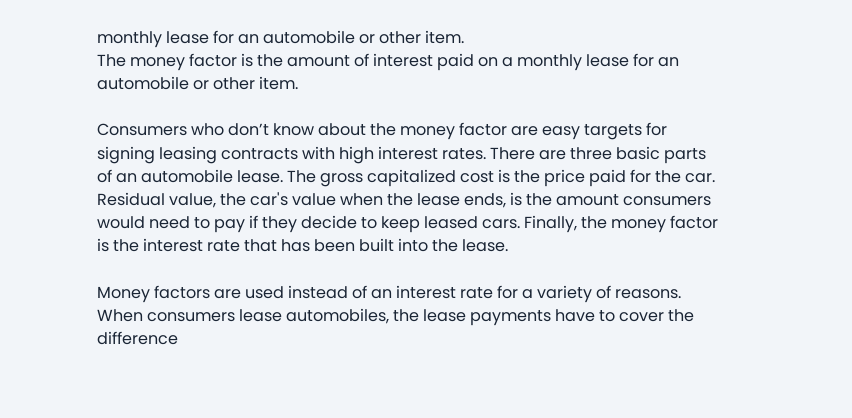monthly lease for an automobile or other item.
The money factor is the amount of interest paid on a monthly lease for an automobile or other item.

Consumers who don’t know about the money factor are easy targets for signing leasing contracts with high interest rates. There are three basic parts of an automobile lease. The gross capitalized cost is the price paid for the car. Residual value, the car's value when the lease ends, is the amount consumers would need to pay if they decide to keep leased cars. Finally, the money factor is the interest rate that has been built into the lease.

Money factors are used instead of an interest rate for a variety of reasons. When consumers lease automobiles, the lease payments have to cover the difference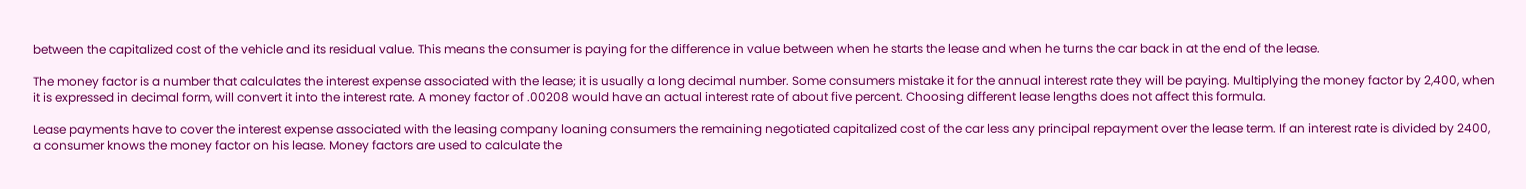between the capitalized cost of the vehicle and its residual value. This means the consumer is paying for the difference in value between when he starts the lease and when he turns the car back in at the end of the lease.

The money factor is a number that calculates the interest expense associated with the lease; it is usually a long decimal number. Some consumers mistake it for the annual interest rate they will be paying. Multiplying the money factor by 2,400, when it is expressed in decimal form, will convert it into the interest rate. A money factor of .00208 would have an actual interest rate of about five percent. Choosing different lease lengths does not affect this formula.

Lease payments have to cover the interest expense associated with the leasing company loaning consumers the remaining negotiated capitalized cost of the car less any principal repayment over the lease term. If an interest rate is divided by 2400, a consumer knows the money factor on his lease. Money factors are used to calculate the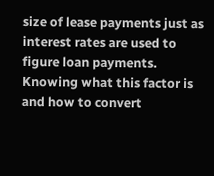size of lease payments just as interest rates are used to figure loan payments. Knowing what this factor is and how to convert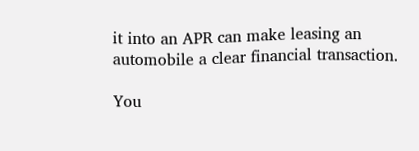it into an APR can make leasing an automobile a clear financial transaction.

You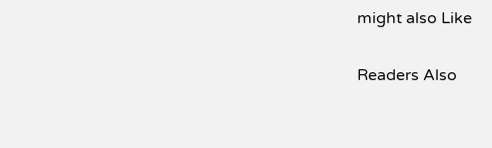might also Like

Readers Also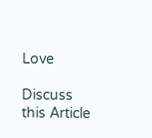Love

Discuss this Article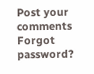Post your comments
Forgot password?